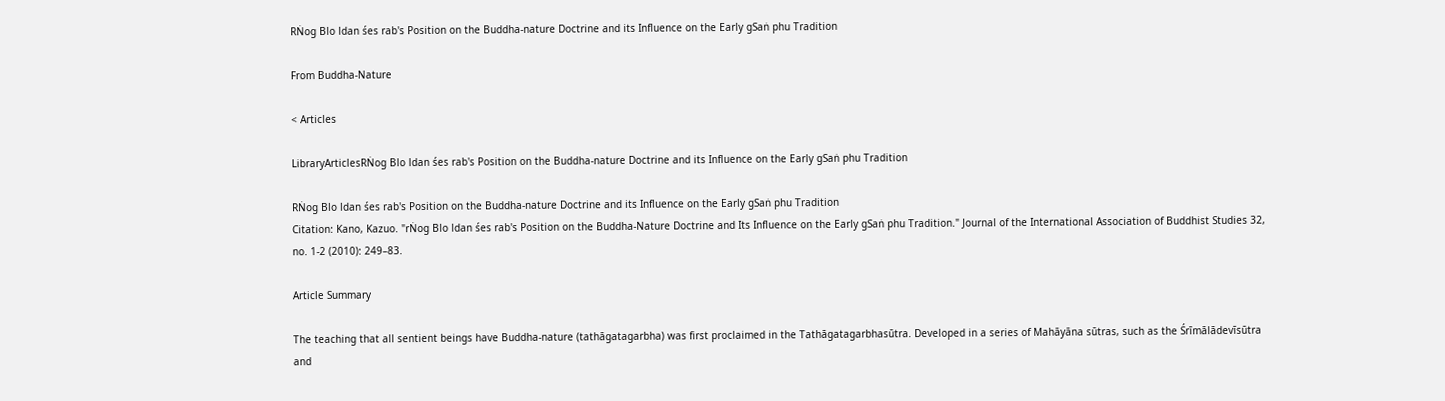RṄog Blo ldan śes rab's Position on the Buddha-nature Doctrine and its Influence on the Early gSaṅ phu Tradition

From Buddha-Nature

< Articles

LibraryArticlesRṄog Blo ldan śes rab's Position on the Buddha-nature Doctrine and its Influence on the Early gSaṅ phu Tradition

RṄog Blo ldan śes rab's Position on the Buddha-nature Doctrine and its Influence on the Early gSaṅ phu Tradition
Citation: Kano, Kazuo. "rṄog Blo ldan śes rab's Position on the Buddha-Nature Doctrine and Its Influence on the Early gSaṅ phu Tradition." Journal of the International Association of Buddhist Studies 32, no. 1-2 (2010): 249–83.

Article Summary

The teaching that all sentient beings have Buddha-nature (tathāgatagarbha) was first proclaimed in the Tathāgatagarbhasūtra. Developed in a series of Mahāyāna sūtras, such as the Śrīmālādevīsūtra and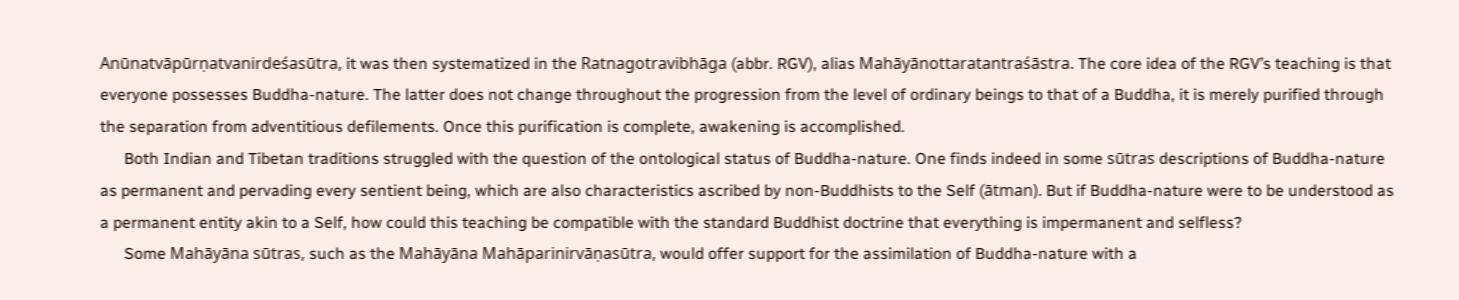Anūnatvāpūrṇatvanirdeśasūtra, it was then systematized in the Ratnagotravibhāga (abbr. RGV), alias Mahāyānottaratantraśāstra. The core idea of the RGV’s teaching is that everyone possesses Buddha-nature. The latter does not change throughout the progression from the level of ordinary beings to that of a Buddha, it is merely purified through the separation from adventitious defilements. Once this purification is complete, awakening is accomplished.
      Both Indian and Tibetan traditions struggled with the question of the ontological status of Buddha-nature. One finds indeed in some sūtras descriptions of Buddha-nature as permanent and pervading every sentient being, which are also characteristics ascribed by non-Buddhists to the Self (ātman). But if Buddha-nature were to be understood as a permanent entity akin to a Self, how could this teaching be compatible with the standard Buddhist doctrine that everything is impermanent and selfless?
      Some Mahāyāna sūtras, such as the Mahāyāna Mahāparinirvāṇasūtra, would offer support for the assimilation of Buddha-nature with a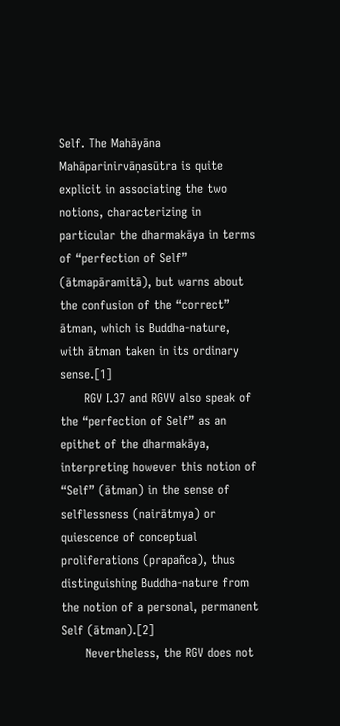Self. The Mahāyāna Mahāparinirvāṇasūtra is quite explicit in associating the two notions, characterizing in particular the dharmakāya in terms of “perfection of Self” (ātmapāramitā), but warns about the confusion of the “correct” ātman, which is Buddha-nature, with ātman taken in its ordinary sense.[1]
      RGV I.37 and RGVV also speak of the “perfection of Self” as an epithet of the dharmakāya, interpreting however this notion of “Self” (ātman) in the sense of selflessness (nairātmya) or quiescence of conceptual proliferations (prapañca), thus distinguishing Buddha-nature from the notion of a personal, permanent Self (ātman).[2]
      Nevertheless, the RGV does not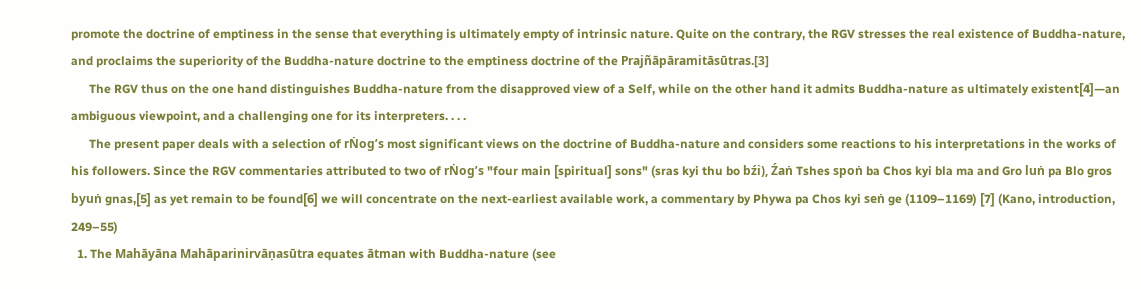promote the doctrine of emptiness in the sense that everything is ultimately empty of intrinsic nature. Quite on the contrary, the RGV stresses the real existence of Buddha-nature, and proclaims the superiority of the Buddha-nature doctrine to the emptiness doctrine of the Prajñāpāramitāsūtras.[3]
      The RGV thus on the one hand distinguishes Buddha-nature from the disapproved view of a Self, while on the other hand it admits Buddha-nature as ultimately existent[4]—an ambiguous viewpoint, and a challenging one for its interpreters. . . .
      The present paper deals with a selection of rṄog’s most significant views on the doctrine of Buddha-nature and considers some reactions to his interpretations in the works of his followers. Since the RGV commentaries attributed to two of rṄog’s "four main [spiritual] sons" (sras kyi thu bo bźi), Źaṅ Tshes spoṅ ba Chos kyi bla ma and Gro luṅ pa Blo gros byuṅ gnas,[5] as yet remain to be found[6] we will concentrate on the next-earliest available work, a commentary by Phywa pa Chos kyi seṅ ge (1109–1169) [7] (Kano, introduction, 249–55)
  1. The Mahāyāna Mahāparinirvāṇasūtra equates ātman with Buddha-nature (see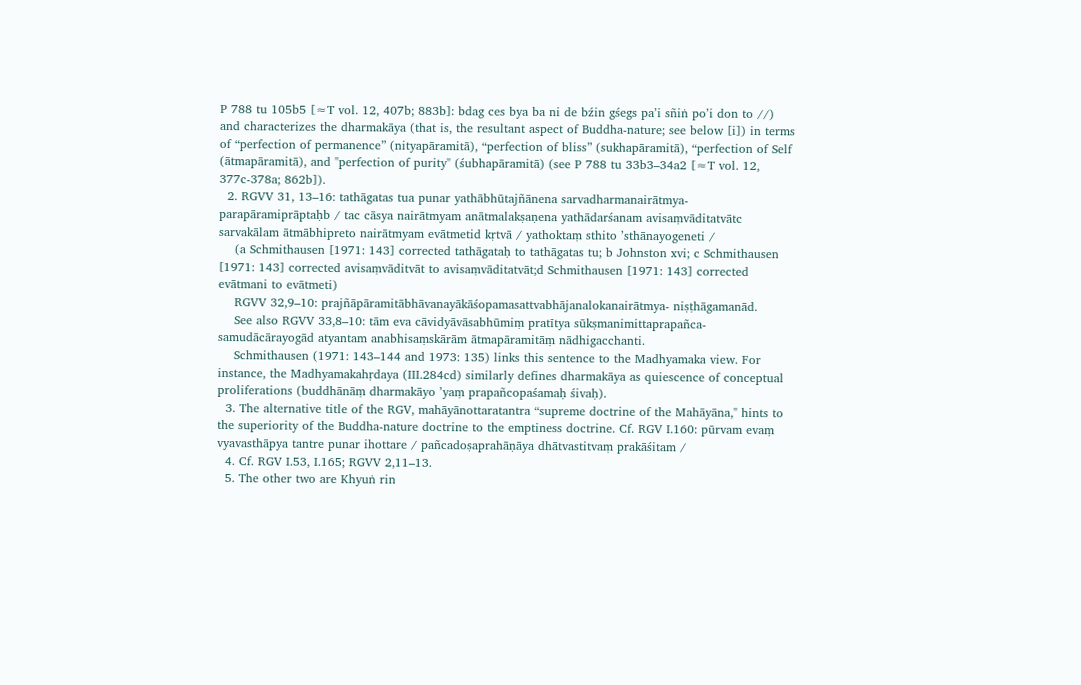P 788 tu 105b5 [≈T vol. 12, 407b; 883b]: bdag ces bya ba ni de bźin gśegs paʼi sñiṅ poʼi don to //) and characterizes the dharmakāya (that is, the resultant aspect of Buddha-nature; see below [i]) in terms of “perfection of permanence” (nityapāramitā), “perfection of bliss” (sukhapāramitā), “perfection of Self (ātmapāramitā), and "perfection of purity" (śubhapāramitā) (see P 788 tu 33b3–34a2 [≈T vol. 12, 377c-378a; 862b]).
  2. RGVV 31, 13–16: tathāgatas tua punar yathābhūtajñānena sarvadharmanairātmya-parapāramiprāptaḥb / tac cāsya nairātmyam anātmalakṣaṇena yathādarśanam avisaṃvāditatvātc sarvakālam ātmābhipreto nairātmyam evātmetid kṛtvā / yathoktaṃ sthito ʼsthānayogeneti /
    (a Schmithausen [1971: 143] corrected tathāgataḥ to tathāgatas tu; b Johnston xvi; c Schmithausen [1971: 143] corrected avisaṃvāditvāt to avisaṃvāditatvāt;d Schmithausen [1971: 143] corrected evātmani to evātmeti)
    RGVV 32,9–10: prajñāpāramitābhāvanayākāśopamasattvabhājanalokanairātmya- niṣṭhāgamanād.
    See also RGVV 33,8–10: tām eva cāvidyāvāsabhūmiṃ pratītya sūkṣmanimittaprapañca- samudācārayogād atyantam anabhisaṃskārām ātmapāramitāṃ nādhigacchanti.
    Schmithausen (1971: 143–144 and 1973: 135) links this sentence to the Madhyamaka view. For instance, the Madhyamakahṛdaya (III.284cd) similarly defines dharmakāya as quiescence of conceptual proliferations (buddhānāṃ dharmakāyo ʼyaṃ prapañcopaśamaḥ śivaḥ).
  3. The alternative title of the RGV, mahāyānottaratantra “supreme doctrine of the Mahāyāna," hints to the superiority of the Buddha-nature doctrine to the emptiness doctrine. Cf. RGV I.160: pūrvam evaṃ vyavasthāpya tantre punar ihottare / pañcadoṣaprahāṇāya dhātvastitvaṃ prakāśitam /
  4. Cf. RGV I.53, I.165; RGVV 2,11–13.
  5. The other two are Khyuṅ rin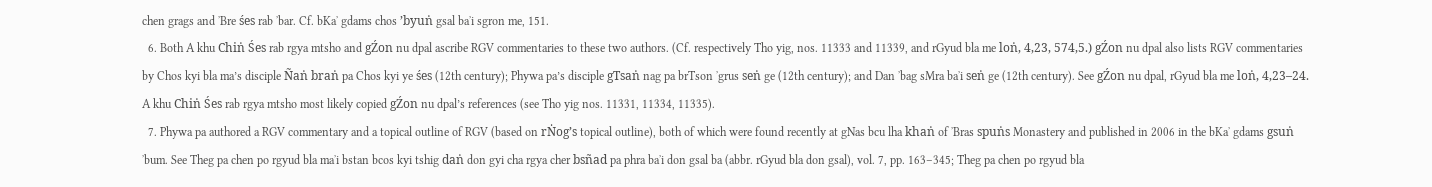chen grags and ʼBre śes rab ʼbar. Cf. bKaʼ gdams chos ʼbyuṅ gsal baʼi sgron me, 151.
  6. Both A khu Chiṅ Śes rab rgya mtsho and gŹon nu dpal ascribe RGV commentaries to these two authors. (Cf. respectively Tho yig, nos. 11333 and 11339, and rGyud bla me loṅ, 4,23, 574,5.) gŹon nu dpal also lists RGV commentaries by Chos kyi bla ma’s disciple Ñaṅ braṅ pa Chos kyi ye śes (12th century); Phywa pa’s disciple gTsaṅ nag pa brTson ʼgrus seṅ ge (12th century); and Dan ʼbag sMra baʼi seṅ ge (12th century). See gŹon nu dpal, rGyud bla me loṅ, 4,23–24. A khu Chiṅ Śes rab rgya mtsho most likely copied gŹon nu dpal’s references (see Tho yig nos. 11331, 11334, 11335).
  7. Phywa pa authored a RGV commentary and a topical outline of RGV (based on rṄog’s topical outline), both of which were found recently at gNas bcu lha khaṅ of ʼBras spuṅs Monastery and published in 2006 in the bKaʼ gdams gsuṅ ʼbum. See Theg pa chen po rgyud bla maʼi bstan bcos kyi tshig daṅ don gyi cha rgya cher bsñad pa phra baʼi don gsal ba (abbr. rGyud bla don gsal), vol. 7, pp. 163–345; Theg pa chen po rgyud bla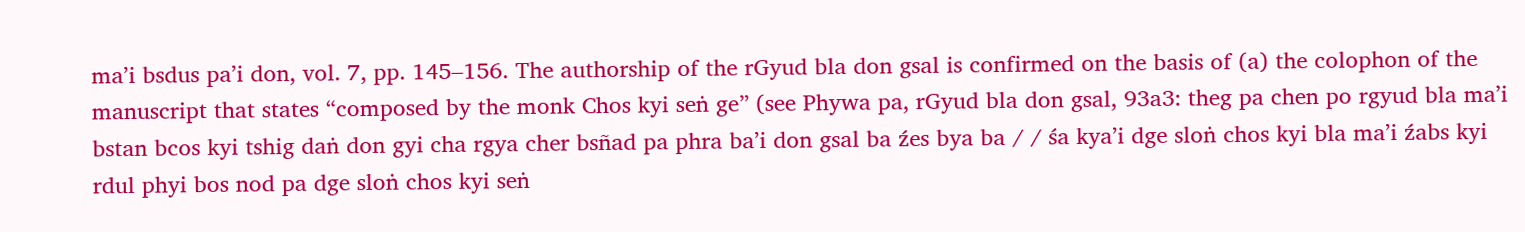maʼi bsdus paʼi don, vol. 7, pp. 145–156. The authorship of the rGyud bla don gsal is confirmed on the basis of (a) the colophon of the manuscript that states “composed by the monk Chos kyi seṅ ge” (see Phywa pa, rGyud bla don gsal, 93a3: theg pa chen po rgyud bla maʼi bstan bcos kyi tshig daṅ don gyi cha rgya cher bsñad pa phra baʼi don gsal ba źes bya ba / / śa kyaʼi dge sloṅ chos kyi bla maʼi źabs kyi rdul phyi bos nod pa dge sloṅ chos kyi seṅ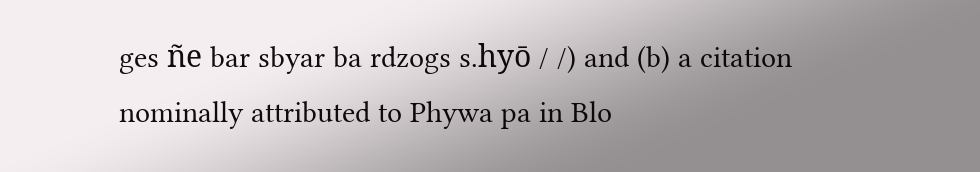ges ñe bar sbyar ba rdzogs s.hyō / /) and (b) a citation nominally attributed to Phywa pa in Blo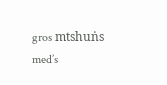gros mtshuṅs med’s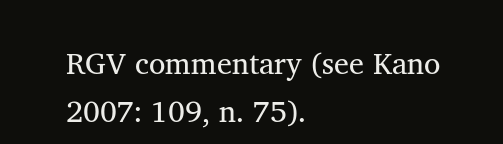RGV commentary (see Kano 2007: 109, n. 75).